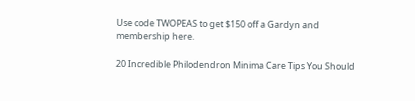Use code TWOPEAS to get $150 off a Gardyn and membership here.

20 Incredible Philodendron Minima Care Tips You Should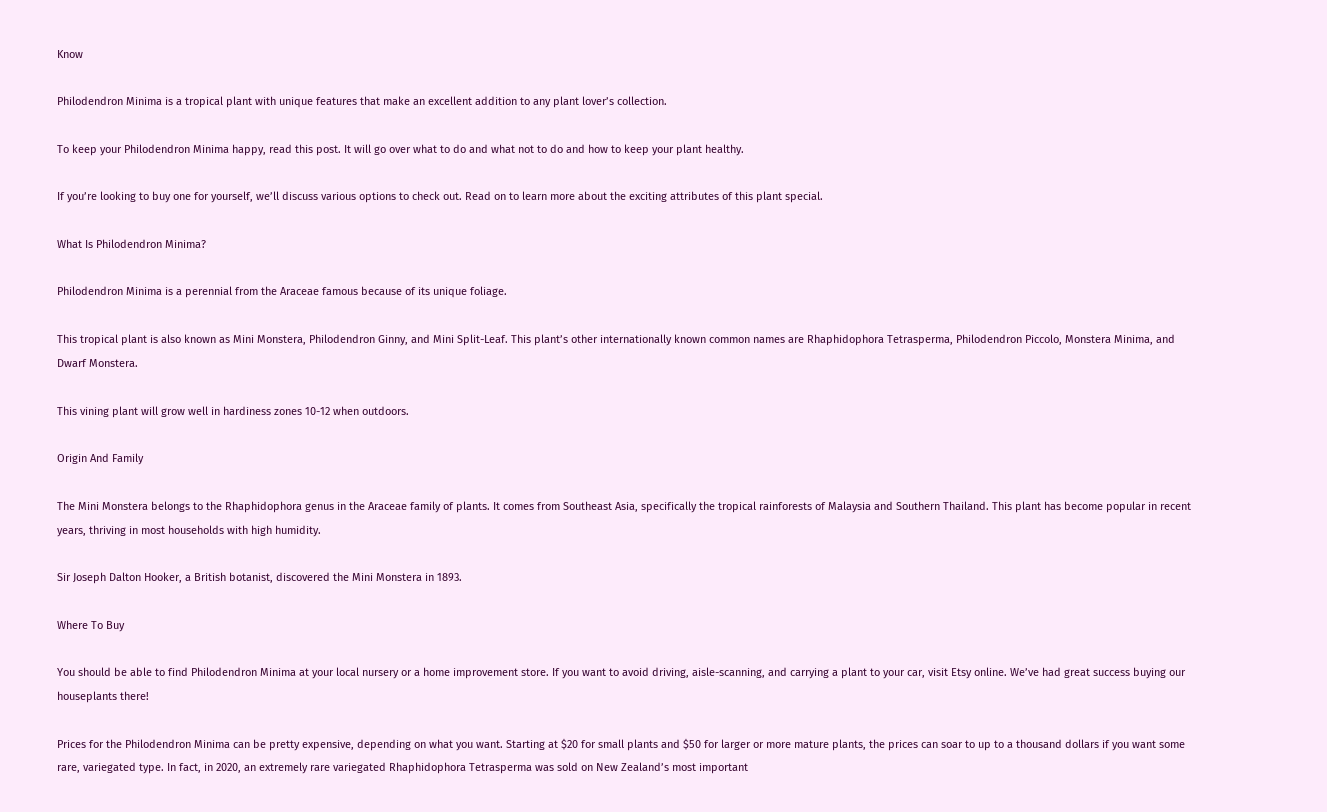Know

Philodendron Minima is a tropical plant with unique features that make an excellent addition to any plant lover’s collection.

To keep your Philodendron Minima happy, read this post. It will go over what to do and what not to do and how to keep your plant healthy.

If you’re looking to buy one for yourself, we’ll discuss various options to check out. Read on to learn more about the exciting attributes of this plant special.

What Is Philodendron Minima?

Philodendron Minima is a perennial from the Araceae famous because of its unique foliage.

This tropical plant is also known as Mini Monstera, Philodendron Ginny, and Mini Split-Leaf. This plant’s other internationally known common names are Rhaphidophora Tetrasperma, Philodendron Piccolo, Monstera Minima, and Dwarf Monstera.

This vining plant will grow well in hardiness zones 10-12 when outdoors.

Origin And Family

The Mini Monstera belongs to the Rhaphidophora genus in the Araceae family of plants. It comes from Southeast Asia, specifically the tropical rainforests of Malaysia and Southern Thailand. This plant has become popular in recent years, thriving in most households with high humidity.

Sir Joseph Dalton Hooker, a British botanist, discovered the Mini Monstera in 1893.

Where To Buy

You should be able to find Philodendron Minima at your local nursery or a home improvement store. If you want to avoid driving, aisle-scanning, and carrying a plant to your car, visit Etsy online. We’ve had great success buying our houseplants there!

Prices for the Philodendron Minima can be pretty expensive, depending on what you want. Starting at $20 for small plants and $50 for larger or more mature plants, the prices can soar to up to a thousand dollars if you want some rare, variegated type. In fact, in 2020, an extremely rare variegated Rhaphidophora Tetrasperma was sold on New Zealand’s most important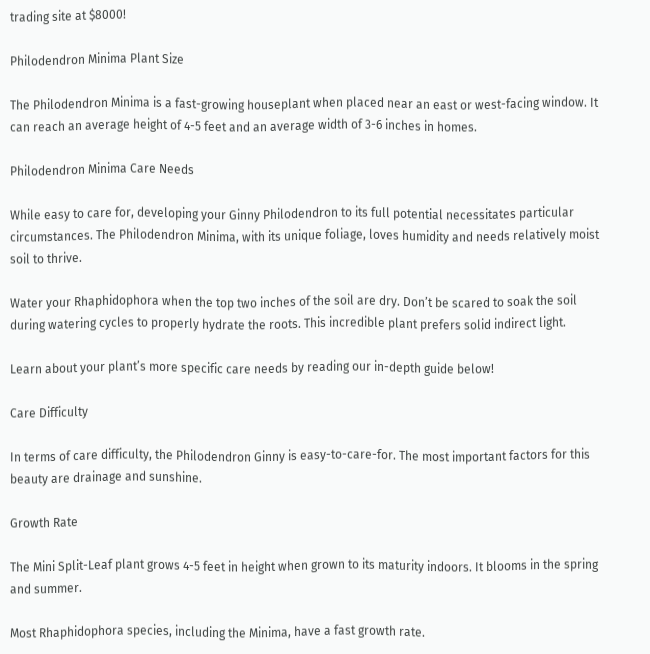trading site at $8000!

Philodendron Minima Plant Size

The Philodendron Minima is a fast-growing houseplant when placed near an east or west-facing window. It can reach an average height of 4-5 feet and an average width of 3-6 inches in homes.

Philodendron Minima Care Needs

While easy to care for, developing your Ginny Philodendron to its full potential necessitates particular circumstances. The Philodendron Minima, with its unique foliage, loves humidity and needs relatively moist soil to thrive.

Water your Rhaphidophora when the top two inches of the soil are dry. Don’t be scared to soak the soil during watering cycles to properly hydrate the roots. This incredible plant prefers solid indirect light.

Learn about your plant’s more specific care needs by reading our in-depth guide below!

Care Difficulty

In terms of care difficulty, the Philodendron Ginny is easy-to-care-for. The most important factors for this beauty are drainage and sunshine.

Growth Rate

The Mini Split-Leaf plant grows 4-5 feet in height when grown to its maturity indoors. It blooms in the spring and summer.

Most Rhaphidophora species, including the Minima, have a fast growth rate.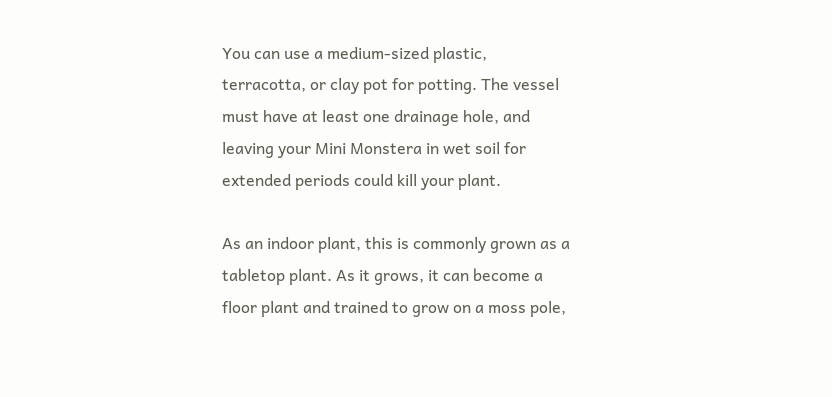You can use a medium-sized plastic, terracotta, or clay pot for potting. The vessel must have at least one drainage hole, and leaving your Mini Monstera in wet soil for extended periods could kill your plant.

As an indoor plant, this is commonly grown as a tabletop plant. As it grows, it can become a floor plant and trained to grow on a moss pole,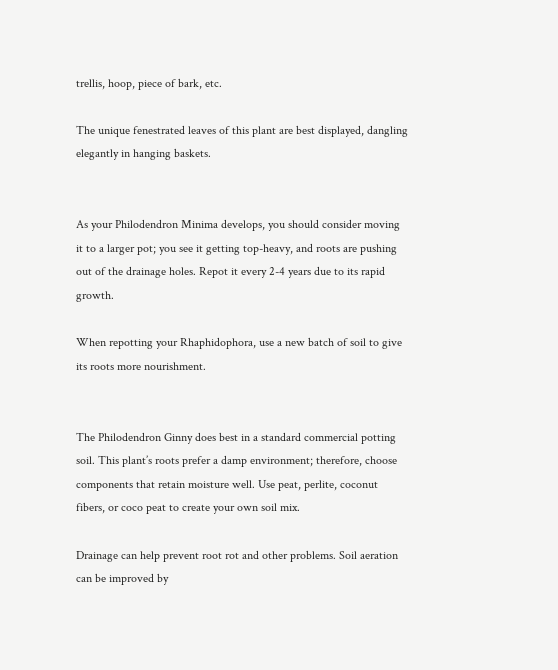trellis, hoop, piece of bark, etc.

The unique fenestrated leaves of this plant are best displayed, dangling elegantly in hanging baskets.


As your Philodendron Minima develops, you should consider moving it to a larger pot; you see it getting top-heavy, and roots are pushing out of the drainage holes. Repot it every 2-4 years due to its rapid growth.

When repotting your Rhaphidophora, use a new batch of soil to give its roots more nourishment.


The Philodendron Ginny does best in a standard commercial potting soil. This plant’s roots prefer a damp environment; therefore, choose components that retain moisture well. Use peat, perlite, coconut fibers, or coco peat to create your own soil mix.

Drainage can help prevent root rot and other problems. Soil aeration can be improved by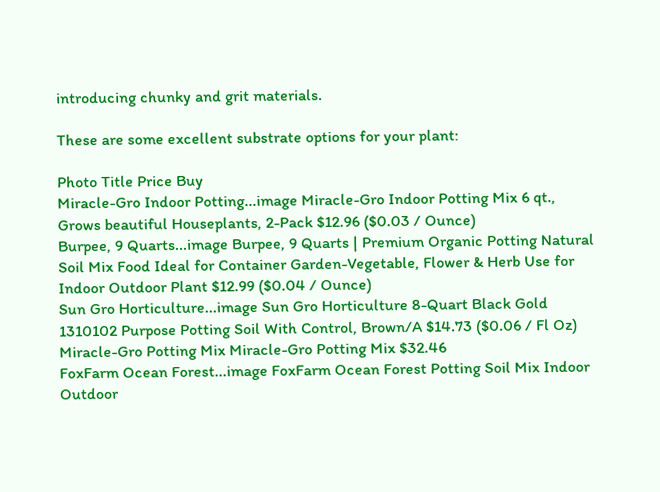introducing chunky and grit materials.

These are some excellent substrate options for your plant:

Photo Title Price Buy
Miracle-Gro Indoor Potting...image Miracle-Gro Indoor Potting Mix 6 qt., Grows beautiful Houseplants, 2-Pack $12.96 ($0.03 / Ounce)
Burpee, 9 Quarts...image Burpee, 9 Quarts | Premium Organic Potting Natural Soil Mix Food Ideal for Container Garden-Vegetable, Flower & Herb Use for Indoor Outdoor Plant $12.99 ($0.04 / Ounce)
Sun Gro Horticulture...image Sun Gro Horticulture 8-Quart Black Gold 1310102 Purpose Potting Soil With Control, Brown/A $14.73 ($0.06 / Fl Oz)
Miracle-Gro Potting Mix Miracle-Gro Potting Mix $32.46
FoxFarm Ocean Forest...image FoxFarm Ocean Forest Potting Soil Mix Indoor Outdoor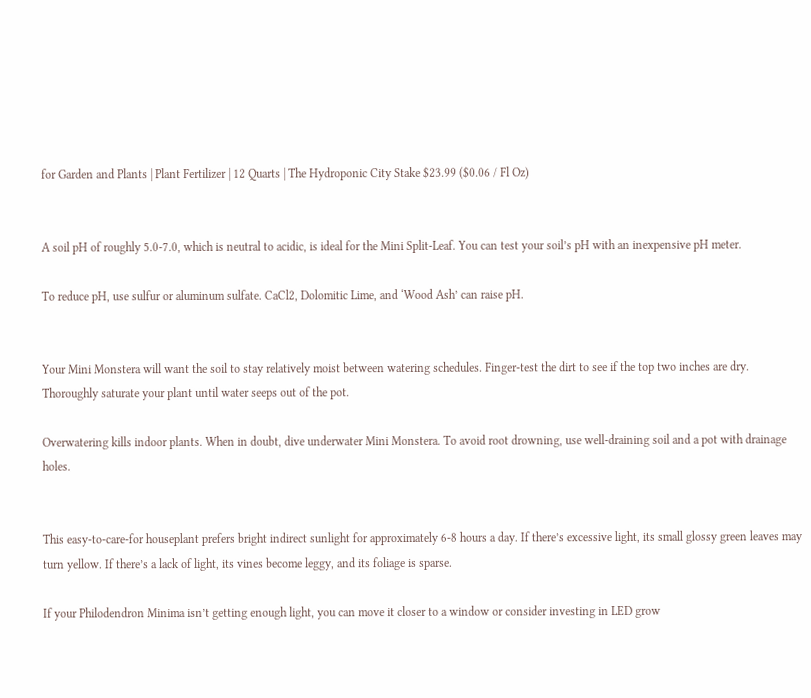for Garden and Plants | Plant Fertilizer | 12 Quarts | The Hydroponic City Stake $23.99 ($0.06 / Fl Oz)


A soil pH of roughly 5.0-7.0, which is neutral to acidic, is ideal for the Mini Split-Leaf. You can test your soil’s pH with an inexpensive pH meter.

To reduce pH, use sulfur or aluminum sulfate. CaCl2, Dolomitic Lime, and ‘Wood Ash’ can raise pH.


Your Mini Monstera will want the soil to stay relatively moist between watering schedules. Finger-test the dirt to see if the top two inches are dry. Thoroughly saturate your plant until water seeps out of the pot.

Overwatering kills indoor plants. When in doubt, dive underwater Mini Monstera. To avoid root drowning, use well-draining soil and a pot with drainage holes.


This easy-to-care-for houseplant prefers bright indirect sunlight for approximately 6-8 hours a day. If there’s excessive light, its small glossy green leaves may turn yellow. If there’s a lack of light, its vines become leggy, and its foliage is sparse.

If your Philodendron Minima isn’t getting enough light, you can move it closer to a window or consider investing in LED grow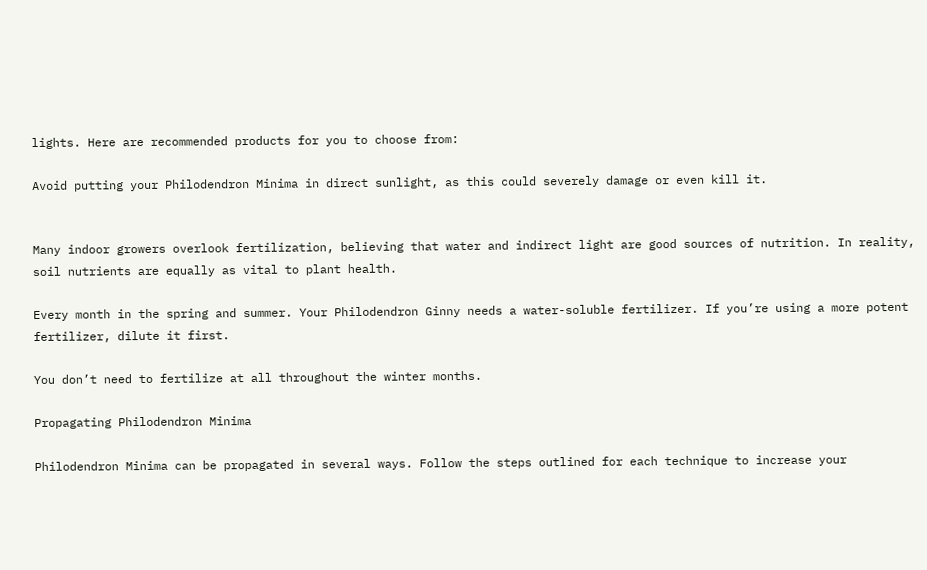lights. Here are recommended products for you to choose from:

Avoid putting your Philodendron Minima in direct sunlight, as this could severely damage or even kill it.


Many indoor growers overlook fertilization, believing that water and indirect light are good sources of nutrition. In reality, soil nutrients are equally as vital to plant health.

Every month in the spring and summer. Your Philodendron Ginny needs a water-soluble fertilizer. If you’re using a more potent fertilizer, dilute it first.

You don’t need to fertilize at all throughout the winter months.

Propagating Philodendron Minima

Philodendron Minima can be propagated in several ways. Follow the steps outlined for each technique to increase your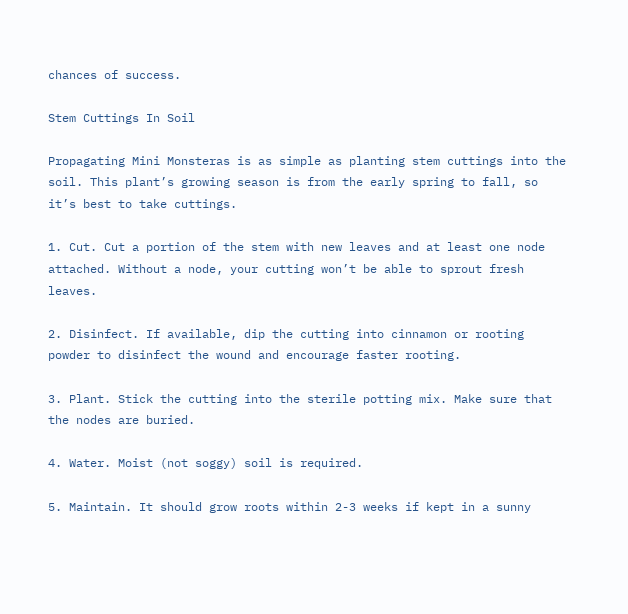chances of success.

Stem Cuttings In Soil

Propagating Mini Monsteras is as simple as planting stem cuttings into the soil. This plant’s growing season is from the early spring to fall, so it’s best to take cuttings.

1. Cut. Cut a portion of the stem with new leaves and at least one node attached. Without a node, your cutting won’t be able to sprout fresh leaves.

2. Disinfect. If available, dip the cutting into cinnamon or rooting powder to disinfect the wound and encourage faster rooting.

3. Plant. Stick the cutting into the sterile potting mix. Make sure that the nodes are buried.

4. Water. Moist (not soggy) soil is required.

5. Maintain. It should grow roots within 2-3 weeks if kept in a sunny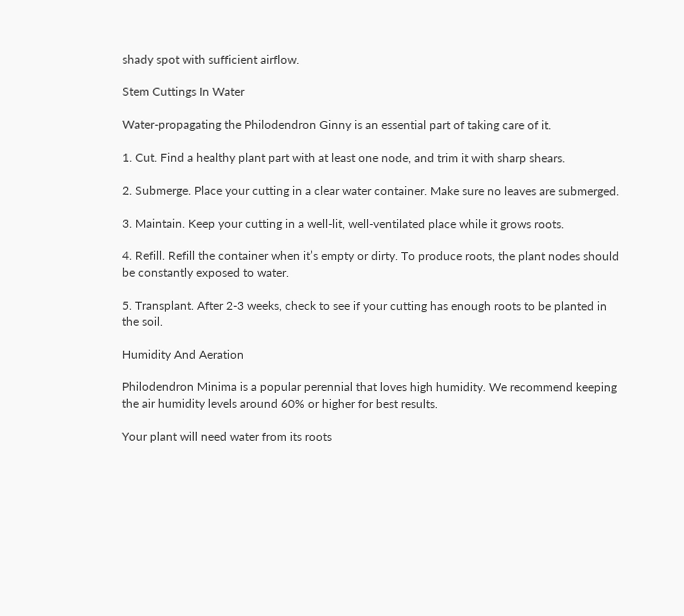shady spot with sufficient airflow.

Stem Cuttings In Water

Water-propagating the Philodendron Ginny is an essential part of taking care of it.

1. Cut. Find a healthy plant part with at least one node, and trim it with sharp shears.

2. Submerge. Place your cutting in a clear water container. Make sure no leaves are submerged.

3. Maintain. Keep your cutting in a well-lit, well-ventilated place while it grows roots.

4. Refill. Refill the container when it’s empty or dirty. To produce roots, the plant nodes should be constantly exposed to water.

5. Transplant. After 2-3 weeks, check to see if your cutting has enough roots to be planted in the soil.

Humidity And Aeration

Philodendron Minima is a popular perennial that loves high humidity. We recommend keeping the air humidity levels around 60% or higher for best results.

Your plant will need water from its roots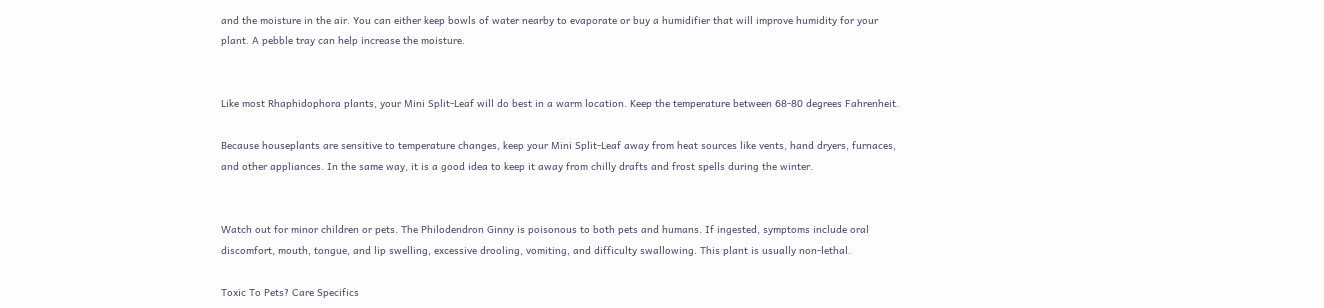and the moisture in the air. You can either keep bowls of water nearby to evaporate or buy a humidifier that will improve humidity for your plant. A pebble tray can help increase the moisture.


Like most Rhaphidophora plants, your Mini Split-Leaf will do best in a warm location. Keep the temperature between 68-80 degrees Fahrenheit.

Because houseplants are sensitive to temperature changes, keep your Mini Split-Leaf away from heat sources like vents, hand dryers, furnaces, and other appliances. In the same way, it is a good idea to keep it away from chilly drafts and frost spells during the winter.


Watch out for minor children or pets. The Philodendron Ginny is poisonous to both pets and humans. If ingested, symptoms include oral discomfort, mouth, tongue, and lip swelling, excessive drooling, vomiting, and difficulty swallowing. This plant is usually non-lethal.

Toxic To Pets? Care Specifics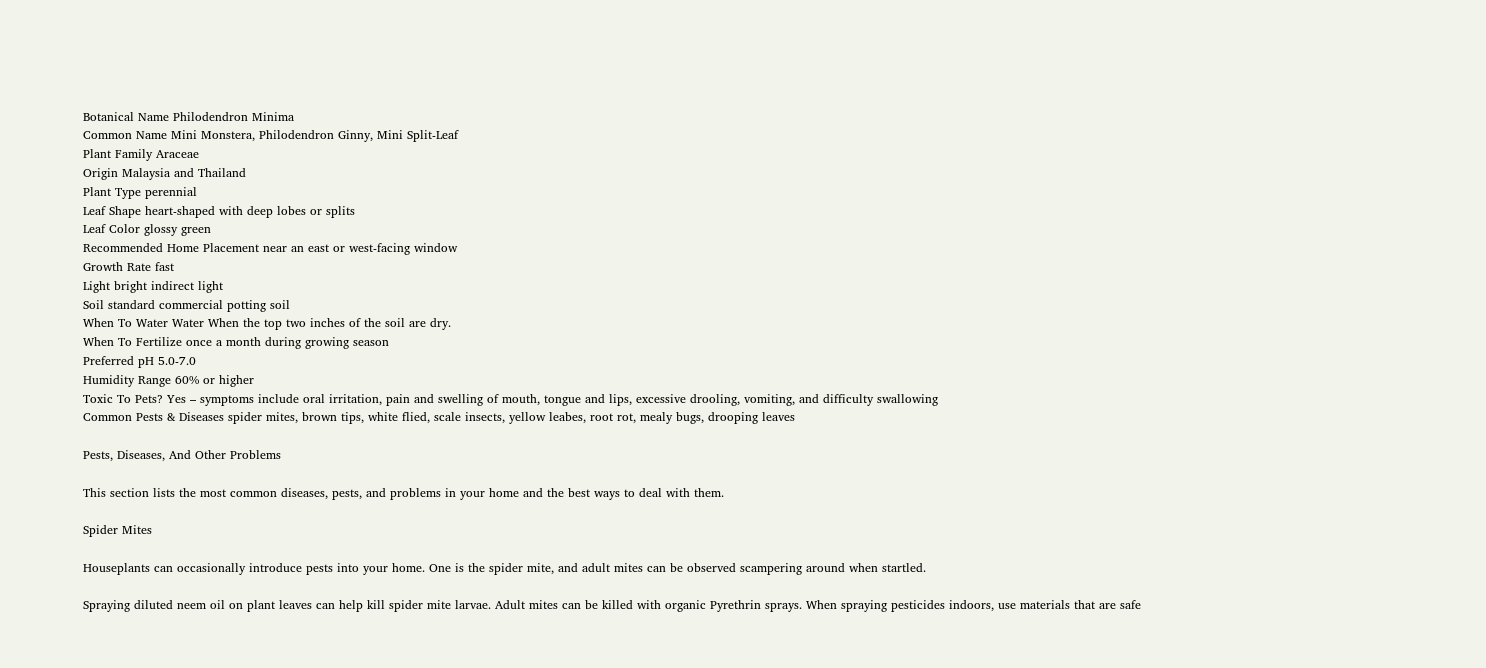Botanical Name Philodendron Minima
Common Name Mini Monstera, Philodendron Ginny, Mini Split-Leaf
Plant Family Araceae
Origin Malaysia and Thailand
Plant Type perennial
Leaf Shape heart-shaped with deep lobes or splits
Leaf Color glossy green
Recommended Home Placement near an east or west-facing window
Growth Rate fast
Light bright indirect light
Soil standard commercial potting soil
When To Water Water When the top two inches of the soil are dry.
When To Fertilize once a month during growing season
Preferred pH 5.0-7.0
Humidity Range 60% or higher
Toxic To Pets? Yes – symptoms include oral irritation, pain and swelling of mouth, tongue and lips, excessive drooling, vomiting, and difficulty swallowing
Common Pests & Diseases spider mites, brown tips, white flied, scale insects, yellow leabes, root rot, mealy bugs, drooping leaves

Pests, Diseases, And Other Problems

This section lists the most common diseases, pests, and problems in your home and the best ways to deal with them.

Spider Mites

Houseplants can occasionally introduce pests into your home. One is the spider mite, and adult mites can be observed scampering around when startled.

Spraying diluted neem oil on plant leaves can help kill spider mite larvae. Adult mites can be killed with organic Pyrethrin sprays. When spraying pesticides indoors, use materials that are safe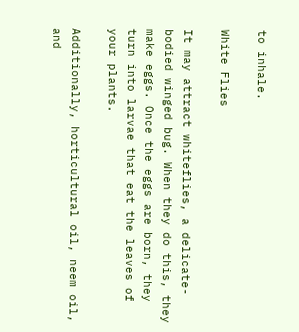to inhale.

White Flies

It may attract whiteflies, a delicate-bodied winged bug. When they do this, they make eggs. Once the eggs are born, they turn into larvae that eat the leaves of your plants.

Additionally, horticultural oil, neem oil, and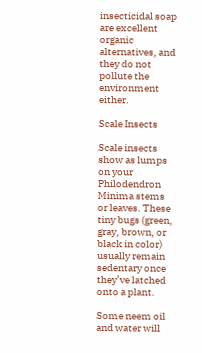insecticidal soap are excellent organic alternatives, and they do not pollute the environment either.

Scale Insects

Scale insects show as lumps on your Philodendron Minima stems or leaves. These tiny bugs (green, gray, brown, or black in color) usually remain sedentary once they’ve latched onto a plant.

Some neem oil and water will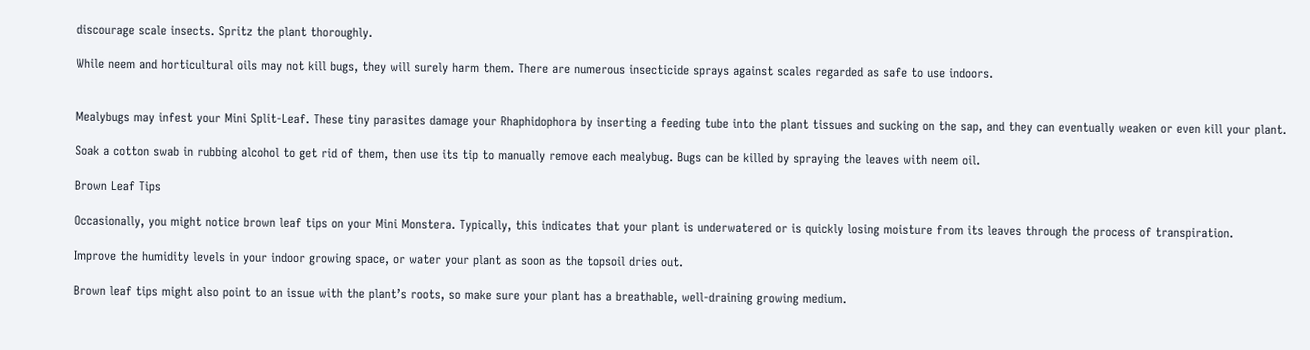discourage scale insects. Spritz the plant thoroughly.

While neem and horticultural oils may not kill bugs, they will surely harm them. There are numerous insecticide sprays against scales regarded as safe to use indoors.


Mealybugs may infest your Mini Split-Leaf. These tiny parasites damage your Rhaphidophora by inserting a feeding tube into the plant tissues and sucking on the sap, and they can eventually weaken or even kill your plant.

Soak a cotton swab in rubbing alcohol to get rid of them, then use its tip to manually remove each mealybug. Bugs can be killed by spraying the leaves with neem oil.

Brown Leaf Tips

Occasionally, you might notice brown leaf tips on your Mini Monstera. Typically, this indicates that your plant is underwatered or is quickly losing moisture from its leaves through the process of transpiration.

Improve the humidity levels in your indoor growing space, or water your plant as soon as the topsoil dries out.

Brown leaf tips might also point to an issue with the plant’s roots, so make sure your plant has a breathable, well-draining growing medium.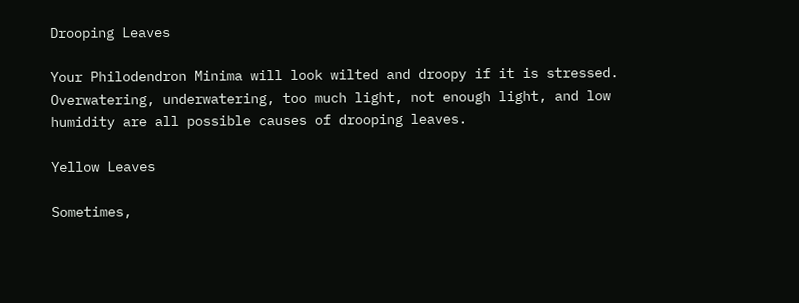Drooping Leaves

Your Philodendron Minima will look wilted and droopy if it is stressed. Overwatering, underwatering, too much light, not enough light, and low humidity are all possible causes of drooping leaves.

Yellow Leaves

Sometimes,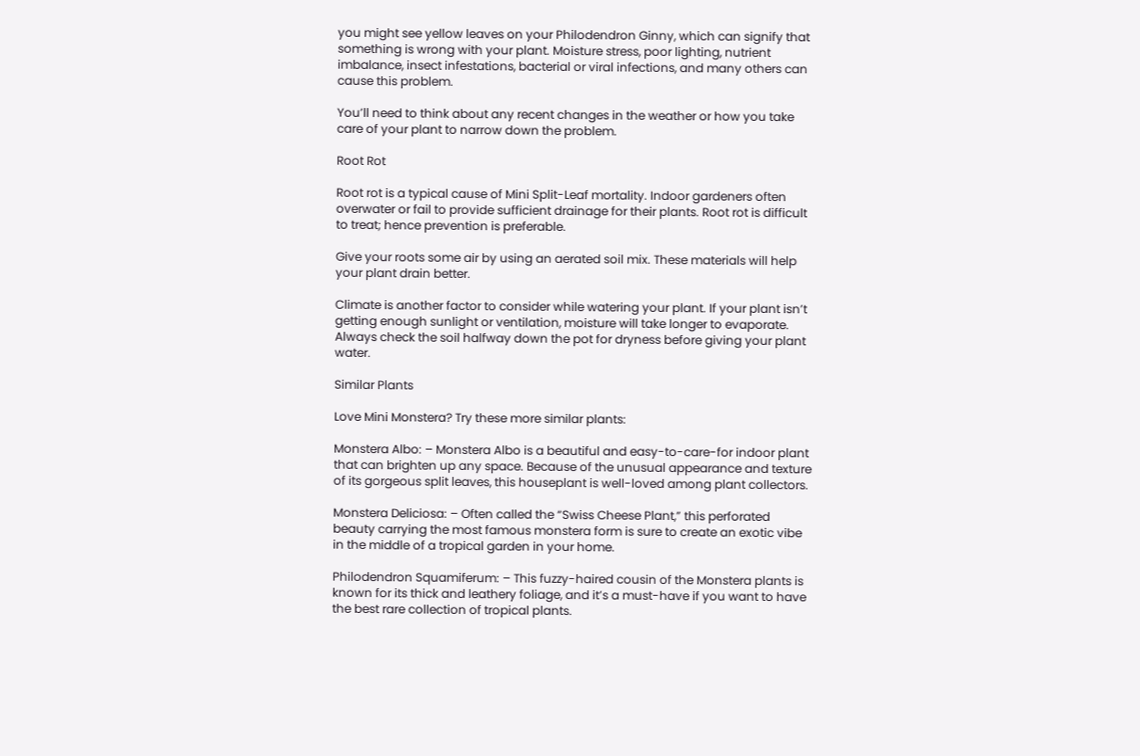you might see yellow leaves on your Philodendron Ginny, which can signify that something is wrong with your plant. Moisture stress, poor lighting, nutrient imbalance, insect infestations, bacterial or viral infections, and many others can cause this problem.

You’ll need to think about any recent changes in the weather or how you take care of your plant to narrow down the problem.

Root Rot

Root rot is a typical cause of Mini Split-Leaf mortality. Indoor gardeners often overwater or fail to provide sufficient drainage for their plants. Root rot is difficult to treat; hence prevention is preferable.

Give your roots some air by using an aerated soil mix. These materials will help your plant drain better.

Climate is another factor to consider while watering your plant. If your plant isn’t getting enough sunlight or ventilation, moisture will take longer to evaporate. Always check the soil halfway down the pot for dryness before giving your plant water.

Similar Plants

Love Mini Monstera? Try these more similar plants:

Monstera Albo: – Monstera Albo is a beautiful and easy-to-care-for indoor plant that can brighten up any space. Because of the unusual appearance and texture of its gorgeous split leaves, this houseplant is well-loved among plant collectors.

Monstera Deliciosa: – Often called the “Swiss Cheese Plant,” this perforated beauty carrying the most famous monstera form is sure to create an exotic vibe in the middle of a tropical garden in your home.

Philodendron Squamiferum: – This fuzzy-haired cousin of the Monstera plants is known for its thick and leathery foliage, and it’s a must-have if you want to have the best rare collection of tropical plants.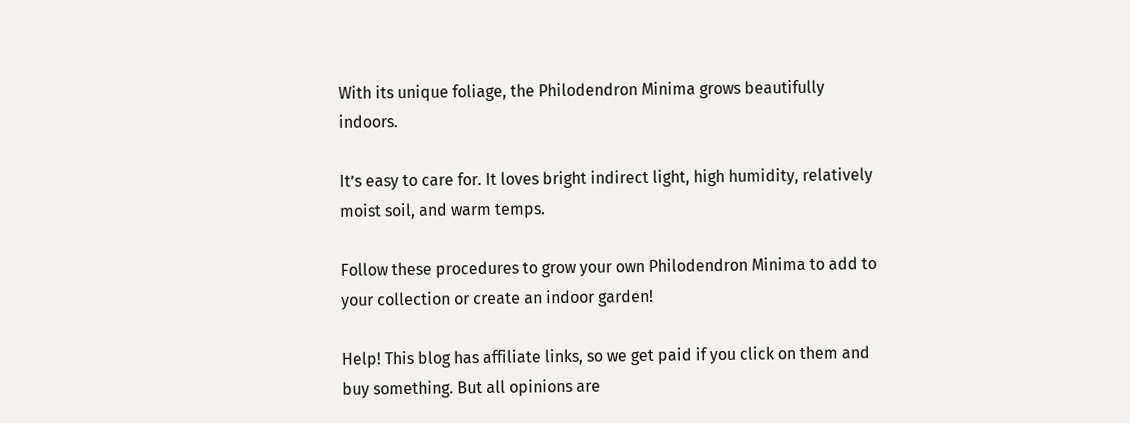With its unique foliage, the Philodendron Minima grows beautifully indoors.

It’s easy to care for. It loves bright indirect light, high humidity, relatively moist soil, and warm temps.

Follow these procedures to grow your own Philodendron Minima to add to your collection or create an indoor garden!

Help! This blog has affiliate links, so we get paid if you click on them and buy something. But all opinions are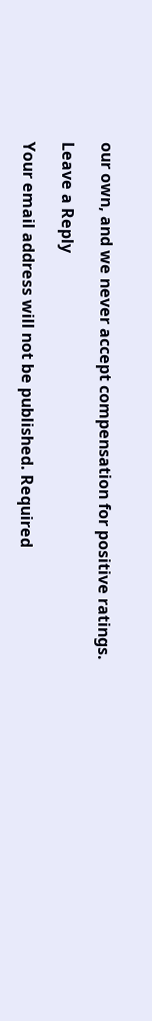our own, and we never accept compensation for positive ratings.

Leave a Reply

Your email address will not be published. Required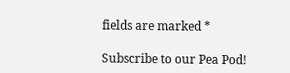fields are marked *

Subscribe to our Pea Pod!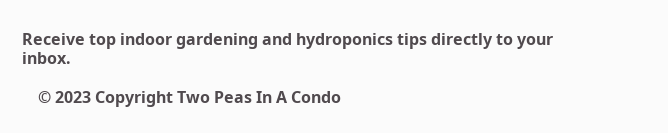Receive top indoor gardening and hydroponics tips directly to your inbox.

    © 2023 Copyright Two Peas In A Condo